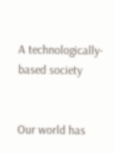A technologically-based society


Our world has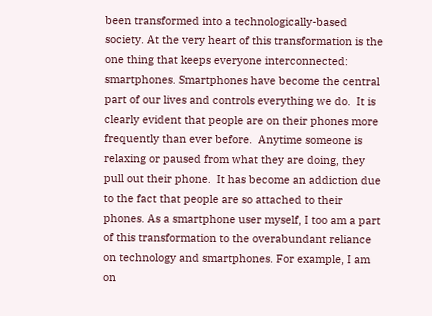been transformed into a technologically-based society. At the very heart of this transformation is the one thing that keeps everyone interconnected: smartphones. Smartphones have become the central part of our lives and controls everything we do.  It is clearly evident that people are on their phones more frequently than ever before.  Anytime someone is relaxing or paused from what they are doing, they pull out their phone.  It has become an addiction due to the fact that people are so attached to their phones. As a smartphone user myself, I too am a part of this transformation to the overabundant reliance on technology and smartphones. For example, I am on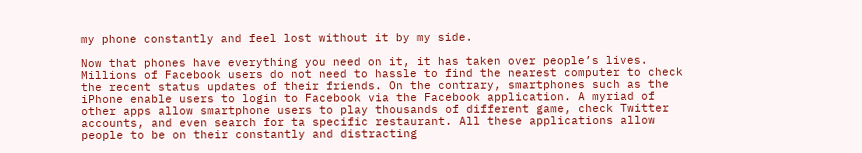my phone constantly and feel lost without it by my side.

Now that phones have everything you need on it, it has taken over people’s lives. Millions of Facebook users do not need to hassle to find the nearest computer to check the recent status updates of their friends. On the contrary, smartphones such as the iPhone enable users to login to Facebook via the Facebook application. A myriad of other apps allow smartphone users to play thousands of different game, check Twitter accounts, and even search for ta specific restaurant. All these applications allow people to be on their constantly and distracting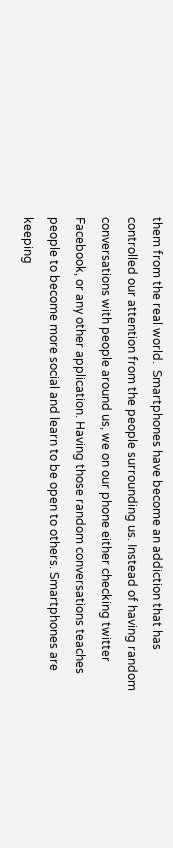them from the real world.  Smartphones have become an addiction that has controlled our attention from the people surrounding us. Instead of having random conversations with people around us, we on our phone either checking twitter Facebook, or any other application. Having those random conversations teaches people to become more social and learn to be open to others. Smartphones are keeping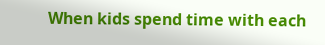When kids spend time with each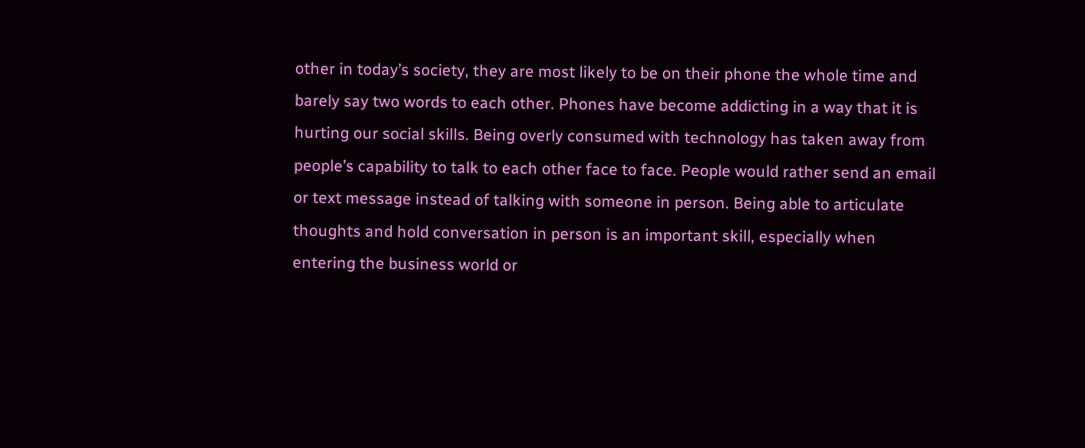other in today’s society, they are most likely to be on their phone the whole time and barely say two words to each other. Phones have become addicting in a way that it is hurting our social skills. Being overly consumed with technology has taken away from people’s capability to talk to each other face to face. People would rather send an email or text message instead of talking with someone in person. Being able to articulate thoughts and hold conversation in person is an important skill, especially when entering the business world or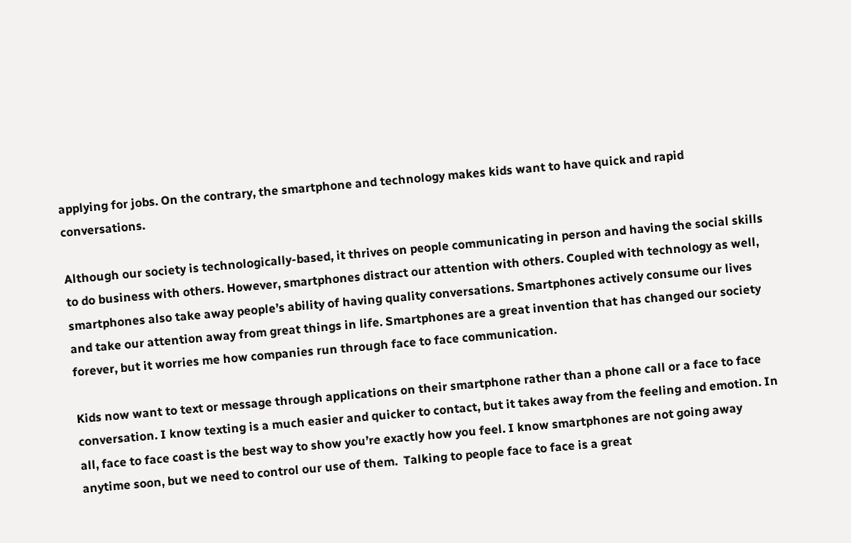applying for jobs. On the contrary, the smartphone and technology makes kids want to have quick and rapid conversations.

Although our society is technologically-based, it thrives on people communicating in person and having the social skills to do business with others. However, smartphones distract our attention with others. Coupled with technology as well, smartphones also take away people’s ability of having quality conversations. Smartphones actively consume our lives and take our attention away from great things in life. Smartphones are a great invention that has changed our society forever, but it worries me how companies run through face to face communication.

Kids now want to text or message through applications on their smartphone rather than a phone call or a face to face conversation. I know texting is a much easier and quicker to contact, but it takes away from the feeling and emotion. In all, face to face coast is the best way to show you’re exactly how you feel. I know smartphones are not going away anytime soon, but we need to control our use of them.  Talking to people face to face is a great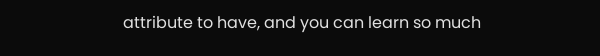attribute to have, and you can learn so much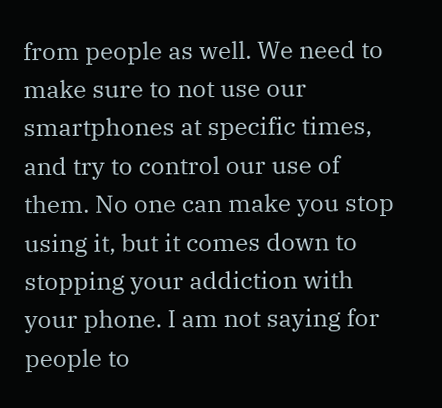from people as well. We need to make sure to not use our smartphones at specific times, and try to control our use of them. No one can make you stop using it, but it comes down to stopping your addiction with your phone. I am not saying for people to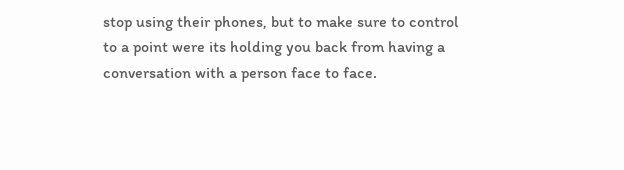stop using their phones, but to make sure to control to a point were its holding you back from having a conversation with a person face to face.